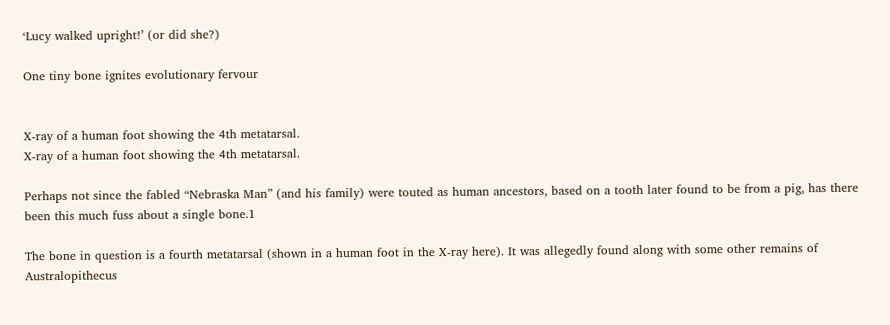‘Lucy walked upright!’ (or did she?)

One tiny bone ignites evolutionary fervour


X-ray of a human foot showing the 4th metatarsal.
X-ray of a human foot showing the 4th metatarsal.

Perhaps not since the fabled “Nebraska Man” (and his family) were touted as human ancestors, based on a tooth later found to be from a pig, has there been this much fuss about a single bone.1

The bone in question is a fourth metatarsal (shown in a human foot in the X-ray here). It was allegedly found along with some other remains of Australopithecus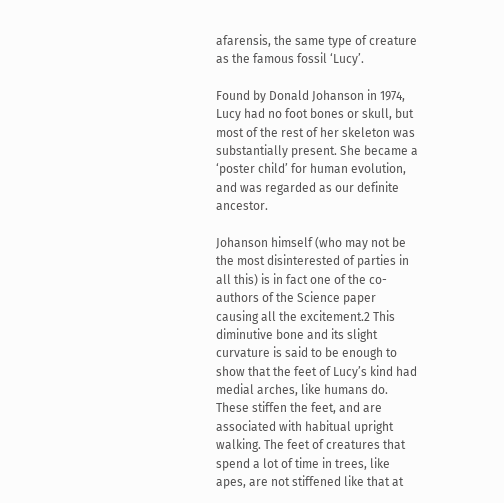afarensis, the same type of creature as the famous fossil ‘Lucy’.

Found by Donald Johanson in 1974, Lucy had no foot bones or skull, but most of the rest of her skeleton was substantially present. She became a ‘poster child’ for human evolution, and was regarded as our definite ancestor.

Johanson himself (who may not be the most disinterested of parties in all this) is in fact one of the co-authors of the Science paper causing all the excitement.2 This diminutive bone and its slight curvature is said to be enough to show that the feet of Lucy’s kind had medial arches, like humans do. These stiffen the feet, and are associated with habitual upright walking. The feet of creatures that spend a lot of time in trees, like apes, are not stiffened like that at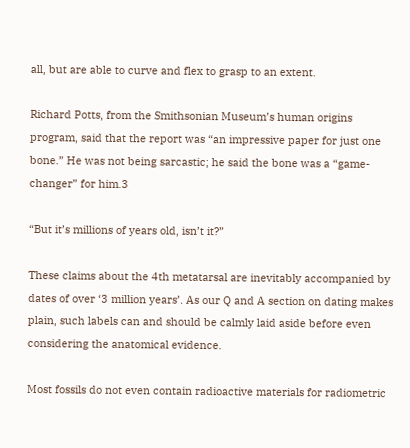all, but are able to curve and flex to grasp to an extent.

Richard Potts, from the Smithsonian Museum’s human origins program, said that the report was “an impressive paper for just one bone.” He was not being sarcastic; he said the bone was a “game-changer” for him.3

“But it’s millions of years old, isn’t it?”

These claims about the 4th metatarsal are inevitably accompanied by dates of over ‘3 million years’. As our Q and A section on dating makes plain, such labels can and should be calmly laid aside before even considering the anatomical evidence.

Most fossils do not even contain radioactive materials for radiometric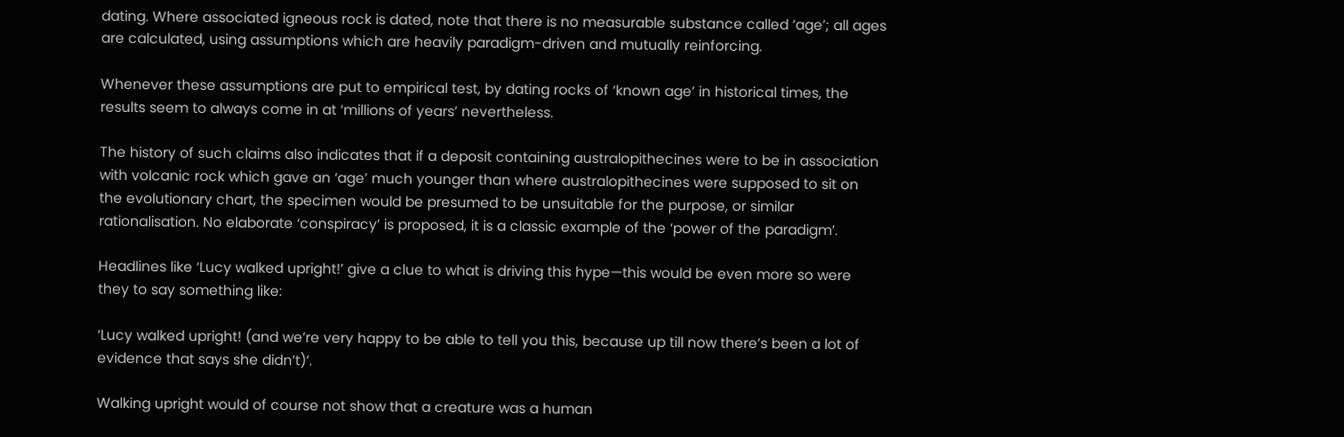dating. Where associated igneous rock is dated, note that there is no measurable substance called ‘age’; all ages are calculated, using assumptions which are heavily paradigm-driven and mutually reinforcing.

Whenever these assumptions are put to empirical test, by dating rocks of ‘known age’ in historical times, the results seem to always come in at ‘millions of years’ nevertheless.

The history of such claims also indicates that if a deposit containing australopithecines were to be in association with volcanic rock which gave an ‘age’ much younger than where australopithecines were supposed to sit on the evolutionary chart, the specimen would be presumed to be unsuitable for the purpose, or similar rationalisation. No elaborate ‘conspiracy’ is proposed, it is a classic example of the ‘power of the paradigm’.

Headlines like ‘Lucy walked upright!’ give a clue to what is driving this hype—this would be even more so were they to say something like:

‘Lucy walked upright! (and we’re very happy to be able to tell you this, because up till now there’s been a lot of evidence that says she didn’t)’.

Walking upright would of course not show that a creature was a human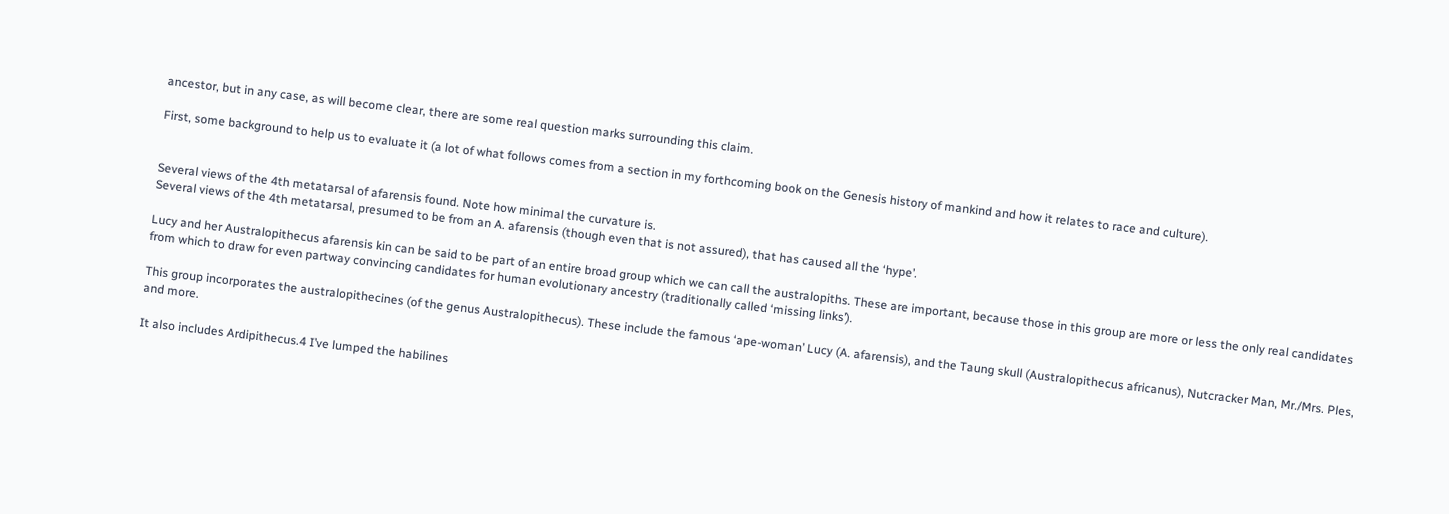ancestor, but in any case, as will become clear, there are some real question marks surrounding this claim.

First, some background to help us to evaluate it (a lot of what follows comes from a section in my forthcoming book on the Genesis history of mankind and how it relates to race and culture).


Several views of the 4th metatarsal of afarensis found. Note how minimal the curvature is.
Several views of the 4th metatarsal, presumed to be from an A. afarensis (though even that is not assured), that has caused all the ‘hype’.

Lucy and her Australopithecus afarensis kin can be said to be part of an entire broad group which we can call the australopiths. These are important, because those in this group are more or less the only real candidates from which to draw for even partway convincing candidates for human evolutionary ancestry (traditionally called ‘missing links’).

This group incorporates the australopithecines (of the genus Australopithecus). These include the famous ‘ape-woman’ Lucy (A. afarensis), and the Taung skull (Australopithecus africanus), Nutcracker Man, Mr./Mrs. Ples, and more.

It also includes Ardipithecus.4 I’ve lumped the habilines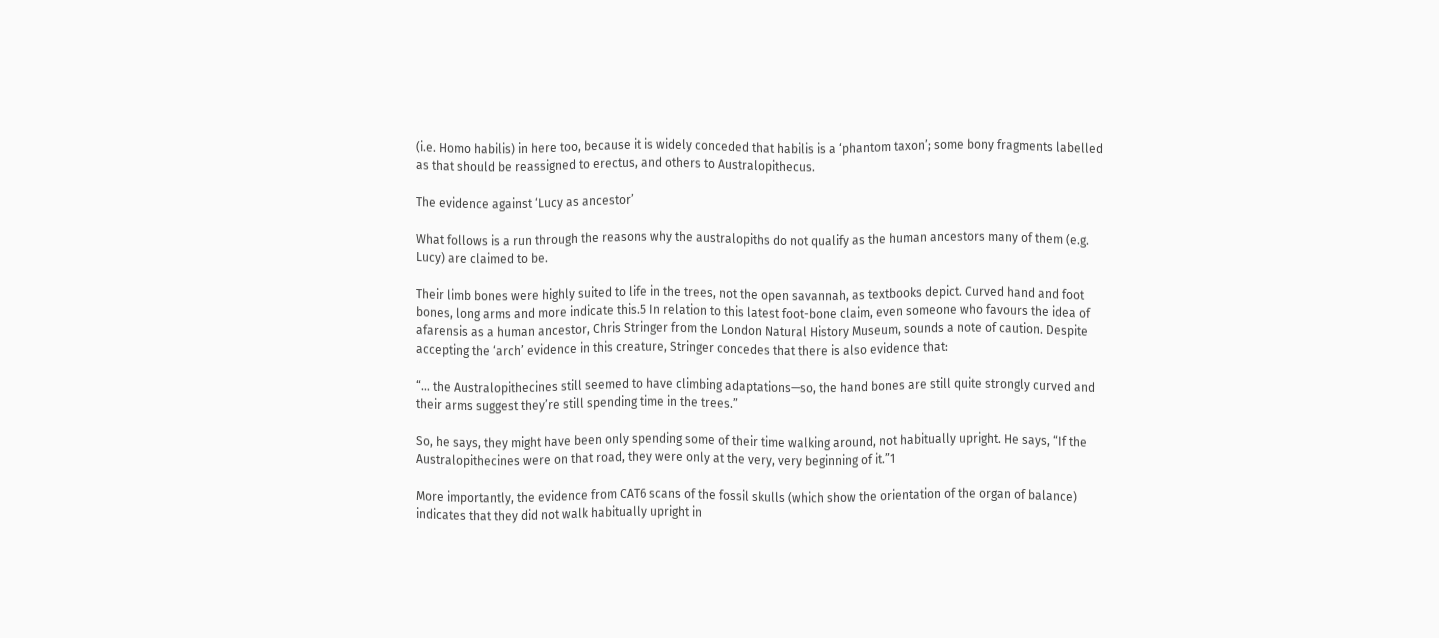(i.e. Homo habilis) in here too, because it is widely conceded that habilis is a ‘phantom taxon’; some bony fragments labelled as that should be reassigned to erectus, and others to Australopithecus.

The evidence against ‘Lucy as ancestor’

What follows is a run through the reasons why the australopiths do not qualify as the human ancestors many of them (e.g. Lucy) are claimed to be.

Their limb bones were highly suited to life in the trees, not the open savannah, as textbooks depict. Curved hand and foot bones, long arms and more indicate this.5 In relation to this latest foot-bone claim, even someone who favours the idea of afarensis as a human ancestor, Chris Stringer from the London Natural History Museum, sounds a note of caution. Despite accepting the ‘arch’ evidence in this creature, Stringer concedes that there is also evidence that:

“… the Australopithecines still seemed to have climbing adaptations—so, the hand bones are still quite strongly curved and their arms suggest they’re still spending time in the trees.”

So, he says, they might have been only spending some of their time walking around, not habitually upright. He says, “If the Australopithecines were on that road, they were only at the very, very beginning of it.”1

More importantly, the evidence from CAT6 scans of the fossil skulls (which show the orientation of the organ of balance) indicates that they did not walk habitually upright in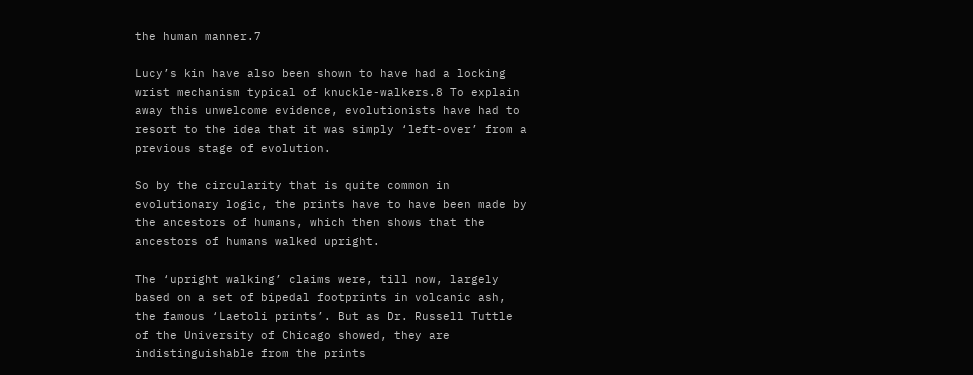the human manner.7

Lucy’s kin have also been shown to have had a locking wrist mechanism typical of knuckle-walkers.8 To explain away this unwelcome evidence, evolutionists have had to resort to the idea that it was simply ‘left-over’ from a previous stage of evolution.

So by the circularity that is quite common in evolutionary logic, the prints have to have been made by the ancestors of humans, which then shows that the ancestors of humans walked upright.

The ‘upright walking’ claims were, till now, largely based on a set of bipedal footprints in volcanic ash, the famous ‘Laetoli prints’. But as Dr. Russell Tuttle of the University of Chicago showed, they are indistinguishable from the prints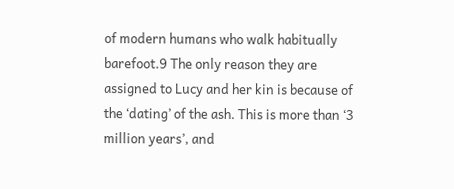of modern humans who walk habitually barefoot.9 The only reason they are assigned to Lucy and her kin is because of the ‘dating’ of the ash. This is more than ‘3 million years’, and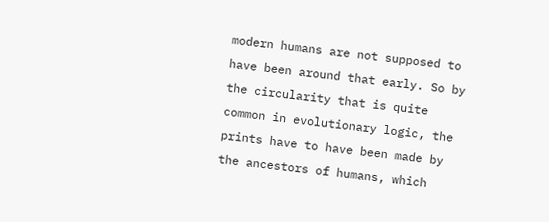modern humans are not supposed to have been around that early. So by the circularity that is quite common in evolutionary logic, the prints have to have been made by the ancestors of humans, which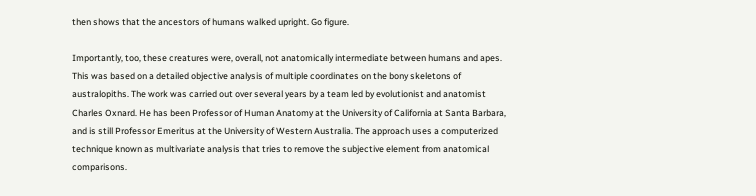then shows that the ancestors of humans walked upright. Go figure.

Importantly, too, these creatures were, overall, not anatomically intermediate between humans and apes. This was based on a detailed objective analysis of multiple coordinates on the bony skeletons of australopiths. The work was carried out over several years by a team led by evolutionist and anatomist Charles Oxnard. He has been Professor of Human Anatomy at the University of California at Santa Barbara, and is still Professor Emeritus at the University of Western Australia. The approach uses a computerized technique known as multivariate analysis that tries to remove the subjective element from anatomical comparisons.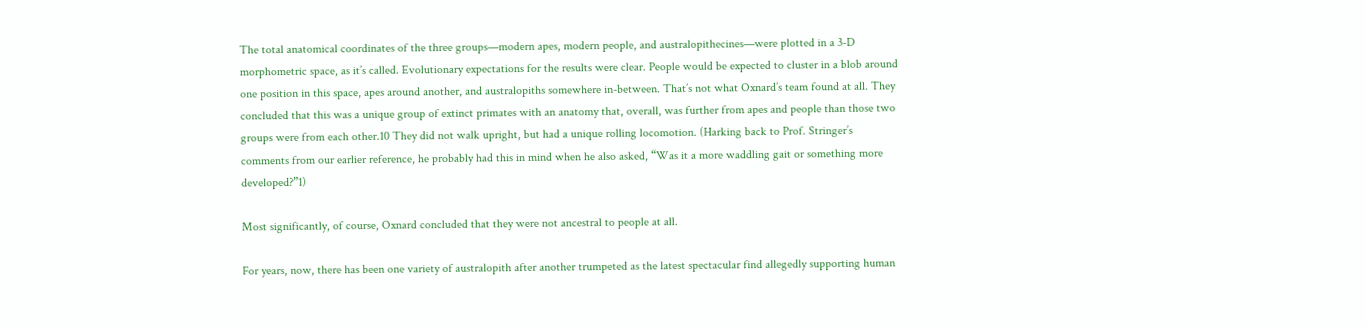The total anatomical coordinates of the three groups—modern apes, modern people, and australopithecines—were plotted in a 3-D morphometric space, as it’s called. Evolutionary expectations for the results were clear. People would be expected to cluster in a blob around one position in this space, apes around another, and australopiths somewhere in-between. That’s not what Oxnard’s team found at all. They concluded that this was a unique group of extinct primates with an anatomy that, overall, was further from apes and people than those two groups were from each other.10 They did not walk upright, but had a unique rolling locomotion. (Harking back to Prof. Stringer’s comments from our earlier reference, he probably had this in mind when he also asked, “Was it a more waddling gait or something more developed?”1)

Most significantly, of course, Oxnard concluded that they were not ancestral to people at all.

For years, now, there has been one variety of australopith after another trumpeted as the latest spectacular find allegedly supporting human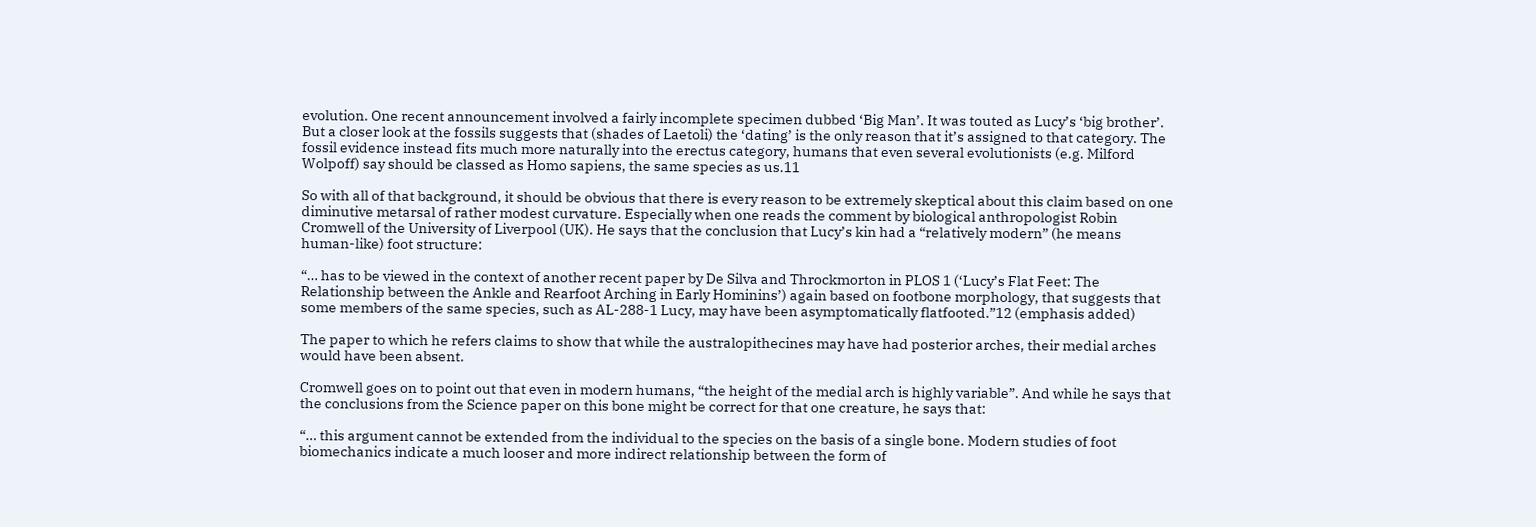evolution. One recent announcement involved a fairly incomplete specimen dubbed ‘Big Man’. It was touted as Lucy’s ‘big brother’. But a closer look at the fossils suggests that (shades of Laetoli) the ‘dating’ is the only reason that it’s assigned to that category. The fossil evidence instead fits much more naturally into the erectus category, humans that even several evolutionists (e.g. Milford Wolpoff) say should be classed as Homo sapiens, the same species as us.11

So with all of that background, it should be obvious that there is every reason to be extremely skeptical about this claim based on one diminutive metarsal of rather modest curvature. Especially when one reads the comment by biological anthropologist Robin Cromwell of the University of Liverpool (UK). He says that the conclusion that Lucy’s kin had a “relatively modern” (he means human-like) foot structure:

“… has to be viewed in the context of another recent paper by De Silva and Throckmorton in PLOS 1 (‘Lucy’s Flat Feet: The Relationship between the Ankle and Rearfoot Arching in Early Hominins’) again based on footbone morphology, that suggests that some members of the same species, such as AL-288-1 Lucy, may have been asymptomatically flatfooted.”12 (emphasis added)

The paper to which he refers claims to show that while the australopithecines may have had posterior arches, their medial arches would have been absent.

Cromwell goes on to point out that even in modern humans, “the height of the medial arch is highly variable”. And while he says that the conclusions from the Science paper on this bone might be correct for that one creature, he says that:

“… this argument cannot be extended from the individual to the species on the basis of a single bone. Modern studies of foot biomechanics indicate a much looser and more indirect relationship between the form of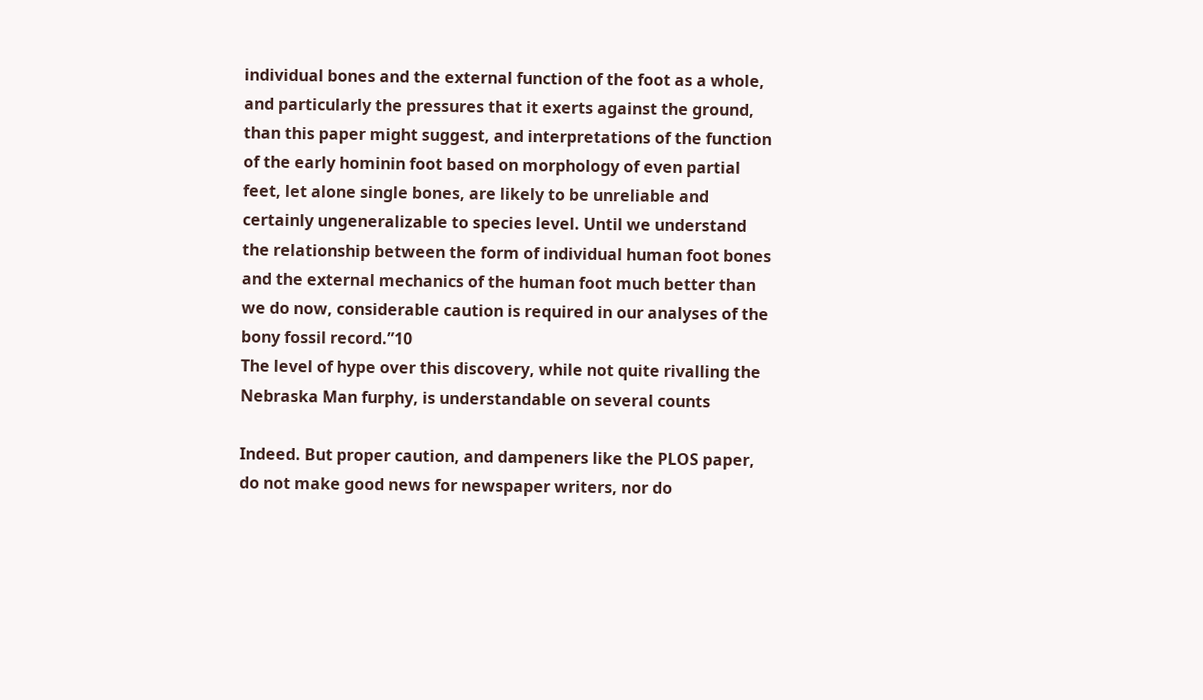individual bones and the external function of the foot as a whole, and particularly the pressures that it exerts against the ground, than this paper might suggest, and interpretations of the function of the early hominin foot based on morphology of even partial feet, let alone single bones, are likely to be unreliable and certainly ungeneralizable to species level. Until we understand the relationship between the form of individual human foot bones and the external mechanics of the human foot much better than we do now, considerable caution is required in our analyses of the bony fossil record.”10
The level of hype over this discovery, while not quite rivalling the Nebraska Man furphy, is understandable on several counts

Indeed. But proper caution, and dampeners like the PLOS paper, do not make good news for newspaper writers, nor do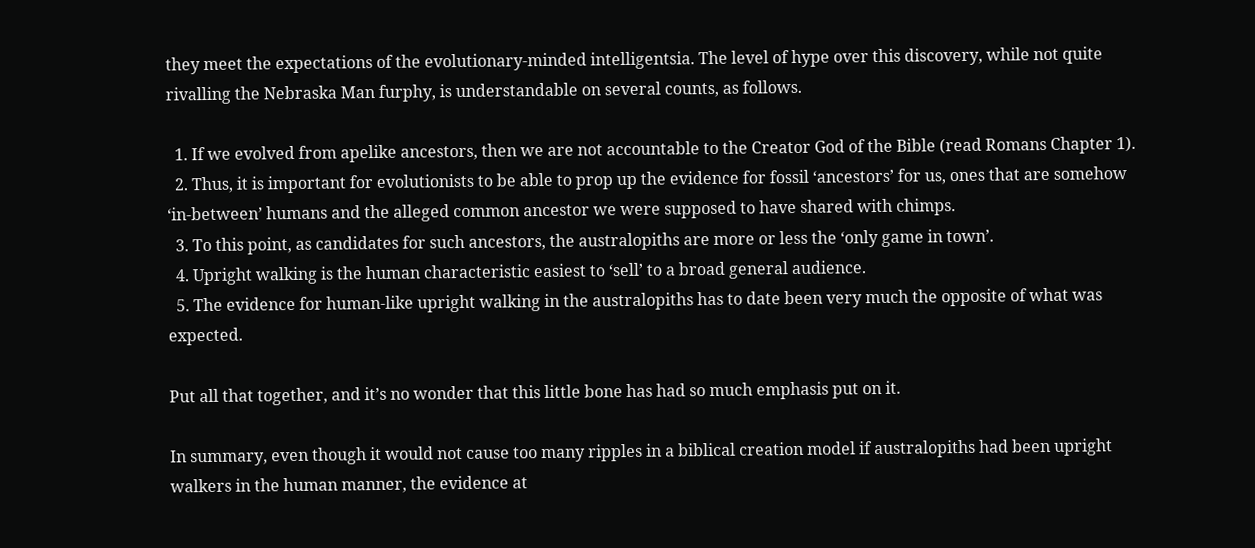they meet the expectations of the evolutionary-minded intelligentsia. The level of hype over this discovery, while not quite rivalling the Nebraska Man furphy, is understandable on several counts, as follows.

  1. If we evolved from apelike ancestors, then we are not accountable to the Creator God of the Bible (read Romans Chapter 1).
  2. Thus, it is important for evolutionists to be able to prop up the evidence for fossil ‘ancestors’ for us, ones that are somehow ‘in-between’ humans and the alleged common ancestor we were supposed to have shared with chimps.
  3. To this point, as candidates for such ancestors, the australopiths are more or less the ‘only game in town’.
  4. Upright walking is the human characteristic easiest to ‘sell’ to a broad general audience.
  5. The evidence for human-like upright walking in the australopiths has to date been very much the opposite of what was expected.

Put all that together, and it’s no wonder that this little bone has had so much emphasis put on it.

In summary, even though it would not cause too many ripples in a biblical creation model if australopiths had been upright walkers in the human manner, the evidence at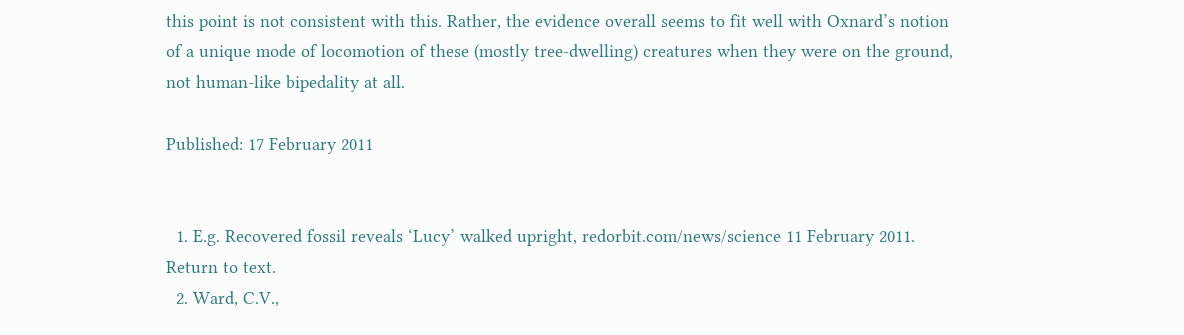this point is not consistent with this. Rather, the evidence overall seems to fit well with Oxnard’s notion of a unique mode of locomotion of these (mostly tree-dwelling) creatures when they were on the ground, not human-like bipedality at all.

Published: 17 February 2011


  1. E.g. Recovered fossil reveals ‘Lucy’ walked upright, redorbit.com/news/science 11 February 2011. Return to text.
  2. Ward, C.V.,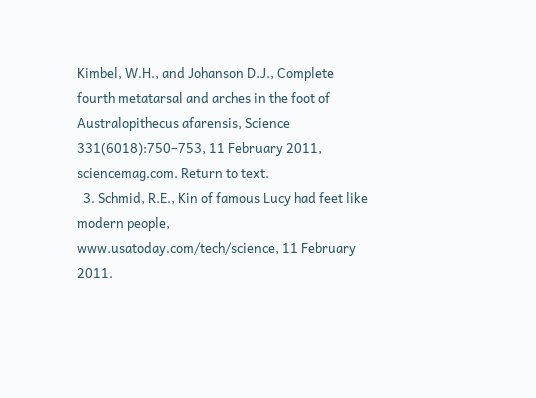Kimbel, W.H., and Johanson D.J., Complete fourth metatarsal and arches in the foot of Australopithecus afarensis, Science 331(6018):750–753, 11 February 2011, sciencemag.com. Return to text.
  3. Schmid, R.E., Kin of famous Lucy had feet like modern people, www.usatoday.com/tech/science, 11 February 2011.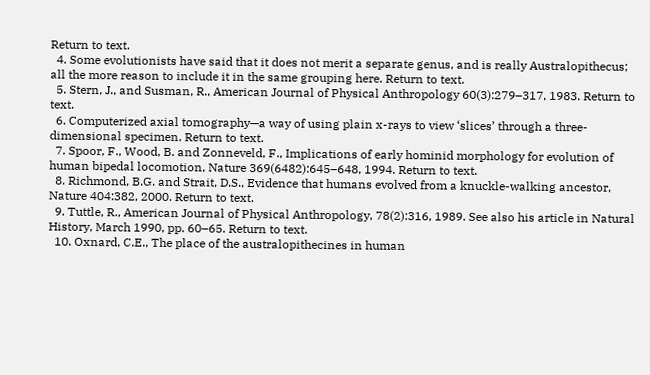Return to text.
  4. Some evolutionists have said that it does not merit a separate genus, and is really Australopithecus; all the more reason to include it in the same grouping here. Return to text.
  5. Stern, J., and Susman, R., American Journal of Physical Anthropology 60(3):279–317, 1983. Return to text.
  6. Computerized axial tomography—a way of using plain x-rays to view ‘slices’ through a three-dimensional specimen. Return to text.
  7. Spoor, F., Wood, B. and Zonneveld, F., Implications of early hominid morphology for evolution of human bipedal locomotion, Nature 369(6482):645–648, 1994. Return to text.
  8. Richmond, B.G. and Strait, D.S., Evidence that humans evolved from a knuckle-walking ancestor, Nature 404:382, 2000. Return to text.
  9. Tuttle, R., American Journal of Physical Anthropology, 78(2):316, 1989. See also his article in Natural History, March 1990, pp. 60–65. Return to text.
  10. Oxnard, C.E., The place of the australopithecines in human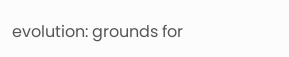evolution: grounds for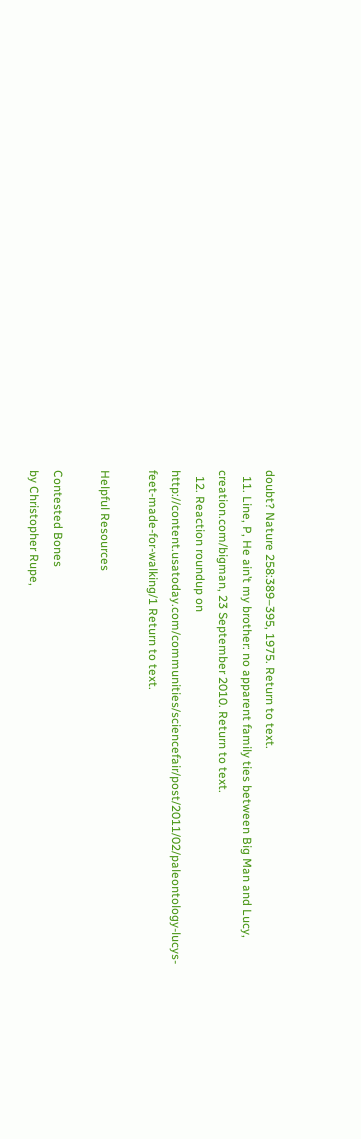doubt? Nature 258:389–395, 1975. Return to text.
  11. Line, P, He ain’t my brother: no apparent family ties between Big Man and Lucy, creation.com/bigman, 23 September 2010. Return to text.
  12. Reaction roundup on http://content.usatoday.com/communities/sciencefair/post/2011/02/paleontology-lucys-feet-made-for-walking/1 Return to text.

Helpful Resources

Contested Bones
by Christopher Rupe,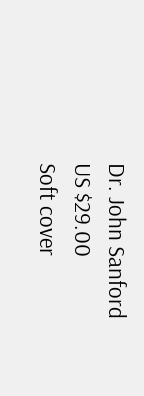Dr. John Sanford
US $29.00
Soft cover